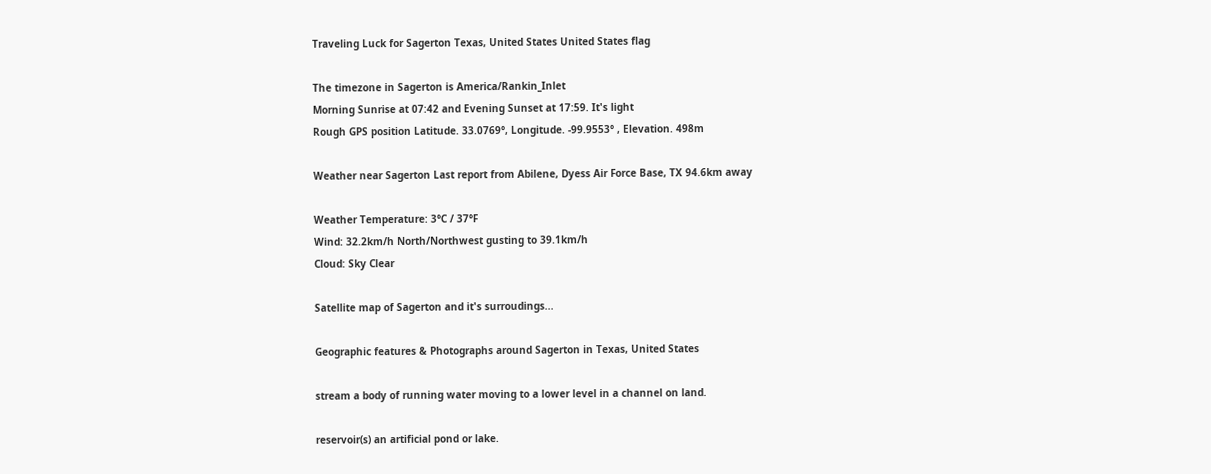Traveling Luck for Sagerton Texas, United States United States flag

The timezone in Sagerton is America/Rankin_Inlet
Morning Sunrise at 07:42 and Evening Sunset at 17:59. It's light
Rough GPS position Latitude. 33.0769°, Longitude. -99.9553° , Elevation. 498m

Weather near Sagerton Last report from Abilene, Dyess Air Force Base, TX 94.6km away

Weather Temperature: 3°C / 37°F
Wind: 32.2km/h North/Northwest gusting to 39.1km/h
Cloud: Sky Clear

Satellite map of Sagerton and it's surroudings...

Geographic features & Photographs around Sagerton in Texas, United States

stream a body of running water moving to a lower level in a channel on land.

reservoir(s) an artificial pond or lake.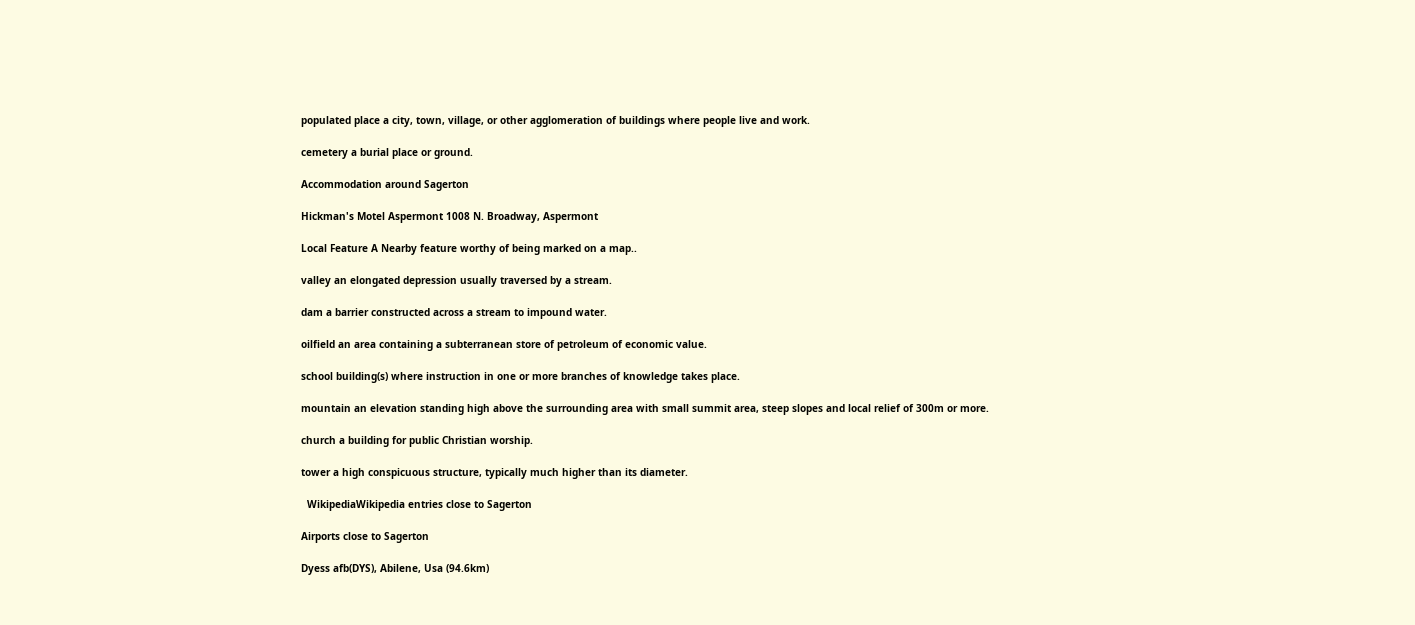populated place a city, town, village, or other agglomeration of buildings where people live and work.

cemetery a burial place or ground.

Accommodation around Sagerton

Hickman's Motel Aspermont 1008 N. Broadway, Aspermont

Local Feature A Nearby feature worthy of being marked on a map..

valley an elongated depression usually traversed by a stream.

dam a barrier constructed across a stream to impound water.

oilfield an area containing a subterranean store of petroleum of economic value.

school building(s) where instruction in one or more branches of knowledge takes place.

mountain an elevation standing high above the surrounding area with small summit area, steep slopes and local relief of 300m or more.

church a building for public Christian worship.

tower a high conspicuous structure, typically much higher than its diameter.

  WikipediaWikipedia entries close to Sagerton

Airports close to Sagerton

Dyess afb(DYS), Abilene, Usa (94.6km)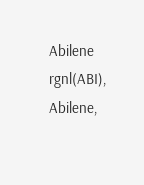Abilene rgnl(ABI), Abilene,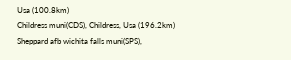Usa (100.8km)
Childress muni(CDS), Childress, Usa (196.2km)
Sheppard afb wichita falls muni(SPS),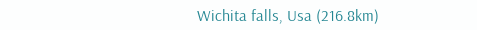Wichita falls, Usa (216.8km)